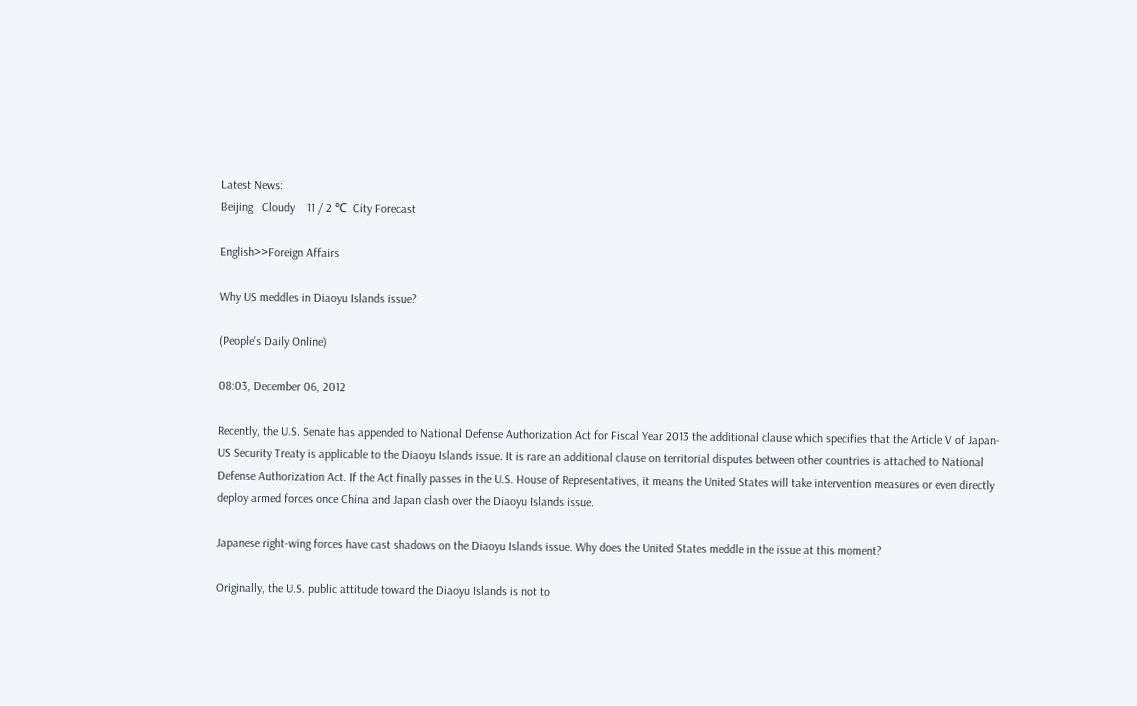Latest News:
Beijing   Cloudy    11 / 2 ℃  City Forecast

English>>Foreign Affairs

Why US meddles in Diaoyu Islands issue?

(People's Daily Online)

08:03, December 06, 2012

Recently, the U.S. Senate has appended to National Defense Authorization Act for Fiscal Year 2013 the additional clause which specifies that the Article V of Japan-US Security Treaty is applicable to the Diaoyu Islands issue. It is rare an additional clause on territorial disputes between other countries is attached to National Defense Authorization Act. If the Act finally passes in the U.S. House of Representatives, it means the United States will take intervention measures or even directly deploy armed forces once China and Japan clash over the Diaoyu Islands issue.

Japanese right-wing forces have cast shadows on the Diaoyu Islands issue. Why does the United States meddle in the issue at this moment?

Originally, the U.S. public attitude toward the Diaoyu Islands is not to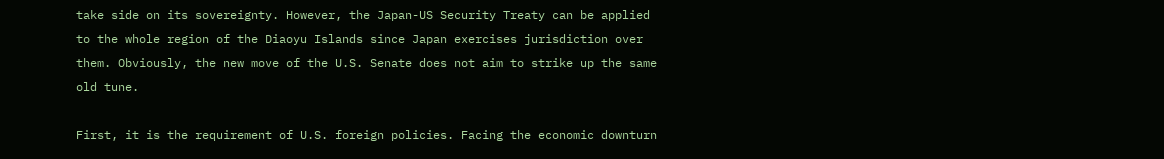take side on its sovereignty. However, the Japan-US Security Treaty can be applied to the whole region of the Diaoyu Islands since Japan exercises jurisdiction over them. Obviously, the new move of the U.S. Senate does not aim to strike up the same old tune.

First, it is the requirement of U.S. foreign policies. Facing the economic downturn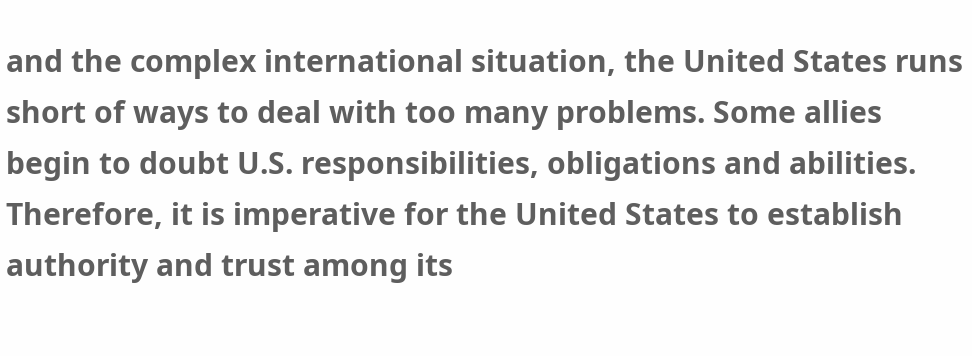and the complex international situation, the United States runs short of ways to deal with too many problems. Some allies begin to doubt U.S. responsibilities, obligations and abilities. Therefore, it is imperative for the United States to establish authority and trust among its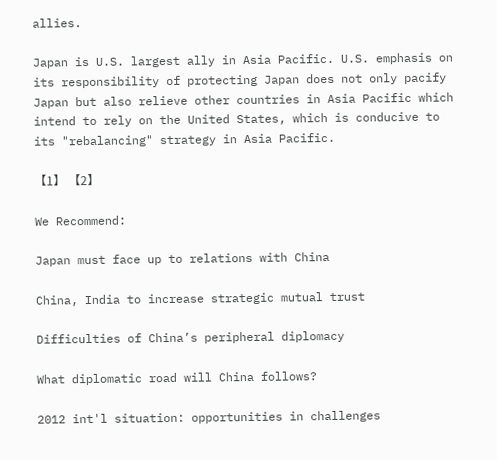allies.

Japan is U.S. largest ally in Asia Pacific. U.S. emphasis on its responsibility of protecting Japan does not only pacify Japan but also relieve other countries in Asia Pacific which intend to rely on the United States, which is conducive to its "rebalancing" strategy in Asia Pacific.

【1】 【2】

We Recommend:

Japan must face up to relations with China

China, India to increase strategic mutual trust

Difficulties of China’s peripheral diplomacy

What diplomatic road will China follows?

2012 int'l situation: opportunities in challenges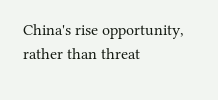China's rise opportunity, rather than threat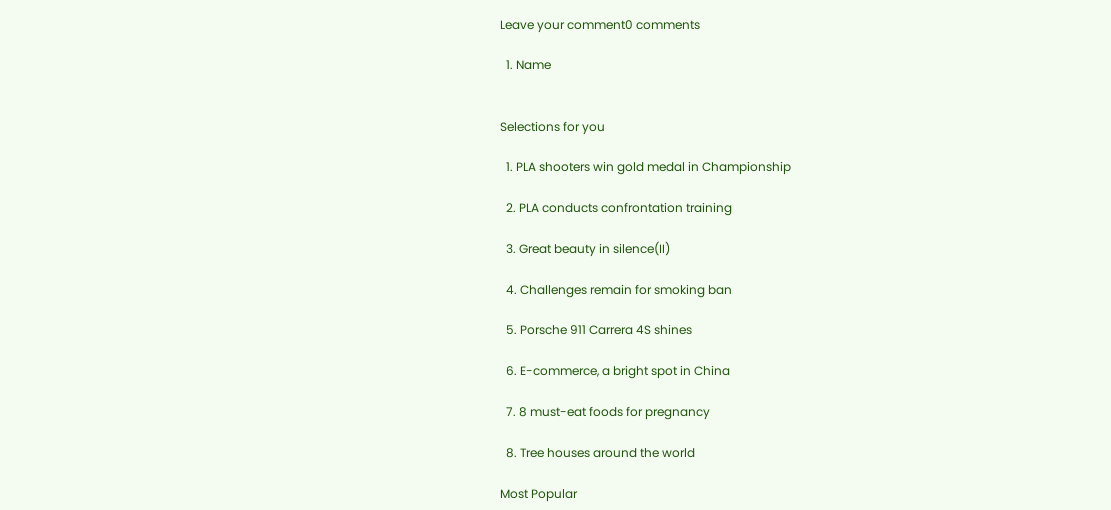Leave your comment0 comments

  1. Name


Selections for you

  1. PLA shooters win gold medal in Championship

  2. PLA conducts confrontation training

  3. Great beauty in silence(II)

  4. Challenges remain for smoking ban

  5. Porsche 911 Carrera 4S shines

  6. E-commerce, a bright spot in China

  7. 8 must-eat foods for pregnancy

  8. Tree houses around the world

Most Popular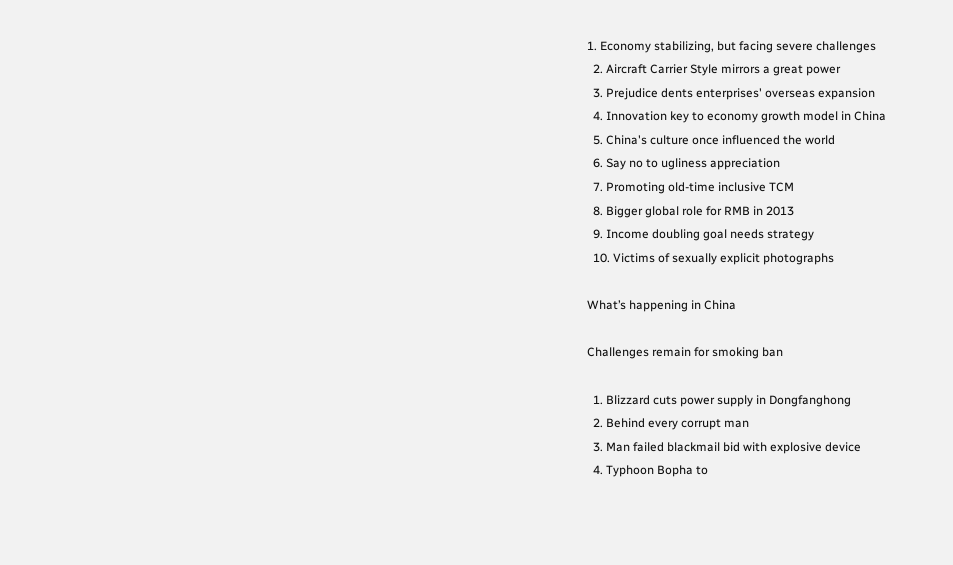1. Economy stabilizing, but facing severe challenges
  2. Aircraft Carrier Style mirrors a great power
  3. Prejudice dents enterprises' overseas expansion
  4. Innovation key to economy growth model in China
  5. China's culture once influenced the world
  6. Say no to ugliness appreciation
  7. Promoting old-time inclusive TCM
  8. Bigger global role for RMB in 2013
  9. Income doubling goal needs strategy
  10. Victims of sexually explicit photographs

What’s happening in China

Challenges remain for smoking ban

  1. Blizzard cuts power supply in Dongfanghong
  2. Behind every corrupt man
  3. Man failed blackmail bid with explosive device
  4. Typhoon Bopha to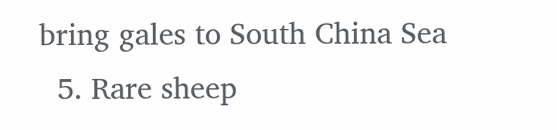bring gales to South China Sea
  5. Rare sheep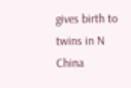gives birth to twins in N China